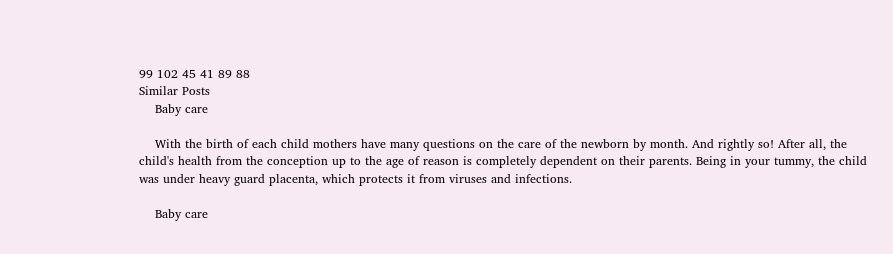99 102 45 41 89 88
Similar Posts
    Baby care

    With the birth of each child mothers have many questions on the care of the newborn by month. And rightly so! After all, the child's health from the conception up to the age of reason is completely dependent on their parents. Being in your tummy, the child was under heavy guard placenta, which protects it from viruses and infections.

    Baby care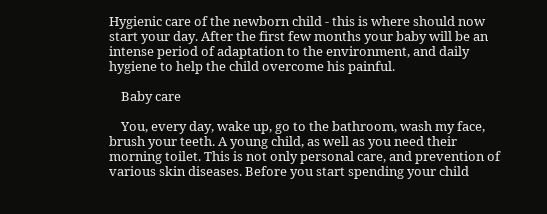Hygienic care of the newborn child - this is where should now start your day. After the first few months your baby will be an intense period of adaptation to the environment, and daily hygiene to help the child overcome his painful.

    Baby care

    You, every day, wake up, go to the bathroom, wash my face, brush your teeth. A young child, as well as you need their morning toilet. This is not only personal care, and prevention of various skin diseases. Before you start spending your child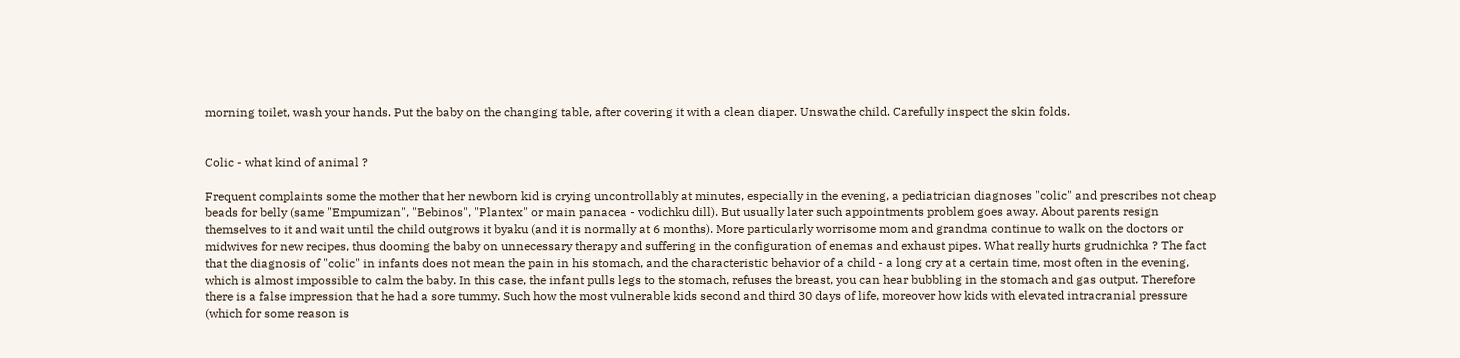morning toilet, wash your hands. Put the baby on the changing table, after covering it with a clean diaper. Unswathe child. Carefully inspect the skin folds.


Colic - what kind of animal ?

Frequent complaints some the mother that her newborn kid is crying uncontrollably at minutes, especially in the evening, a pediatrician diagnoses "colic" and prescribes not cheap beads for belly (same "Empumizan", "Bebinos", "Plantex" or main panacea - vodichku dill). But usually later such appointments problem goes away. About parents resign themselves to it and wait until the child outgrows it byaku (and it is normally at 6 months). More particularly worrisome mom and grandma continue to walk on the doctors or midwives for new recipes, thus dooming the baby on unnecessary therapy and suffering in the configuration of enemas and exhaust pipes. What really hurts grudnichka ? The fact that the diagnosis of "colic" in infants does not mean the pain in his stomach, and the characteristic behavior of a child - a long cry at a certain time, most often in the evening, which is almost impossible to calm the baby. In this case, the infant pulls legs to the stomach, refuses the breast, you can hear bubbling in the stomach and gas output. Therefore there is a false impression that he had a sore tummy. Such how the most vulnerable kids second and third 30 days of life, moreover how kids with elevated intracranial pressure (which for some reason is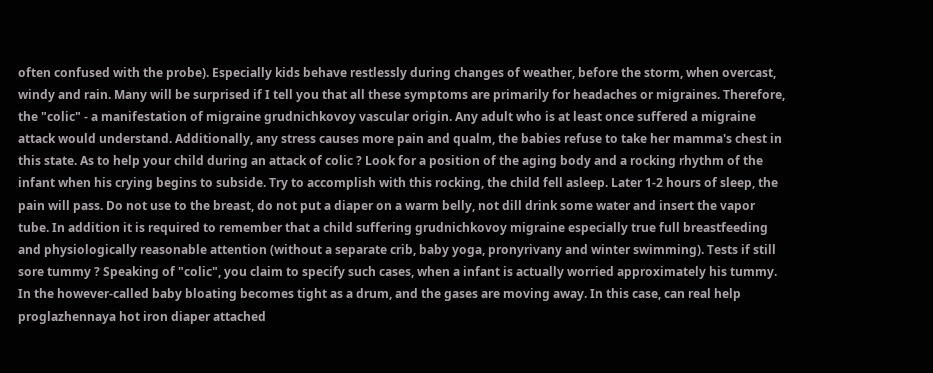often confused with the probe). Especially kids behave restlessly during changes of weather, before the storm, when overcast, windy and rain. Many will be surprised if I tell you that all these symptoms are primarily for headaches or migraines. Therefore, the "colic" - a manifestation of migraine grudnichkovoy vascular origin. Any adult who is at least once suffered a migraine attack would understand. Additionally, any stress causes more pain and qualm, the babies refuse to take her mamma's chest in this state. As to help your child during an attack of colic ? Look for a position of the aging body and a rocking rhythm of the infant when his crying begins to subside. Try to accomplish with this rocking, the child fell asleep. Later 1-2 hours of sleep, the pain will pass. Do not use to the breast, do not put a diaper on a warm belly, not dill drink some water and insert the vapor tube. In addition it is required to remember that a child suffering grudnichkovoy migraine especially true full breastfeeding and physiologically reasonable attention (without a separate crib, baby yoga, pronyrivany and winter swimming). Tests if still sore tummy ? Speaking of "colic", you claim to specify such cases, when a infant is actually worried approximately his tummy. In the however-called baby bloating becomes tight as a drum, and the gases are moving away. In this case, can real help proglazhennaya hot iron diaper attached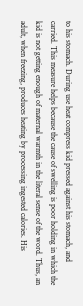to his stomach. During use heat compress kid pressed against his stomach, and carried. This measure helps because the cause of swelling is poor holding in which the kid is not getting enough of maternal warmth in the literal sense of the word. Thus, an adult, when freezing, produces heating by processing ingested calories. His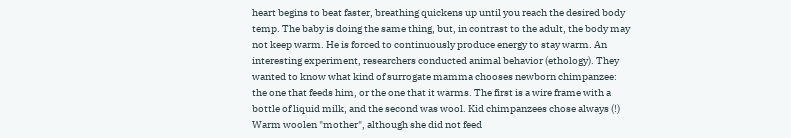heart begins to beat faster, breathing quickens up until you reach the desired body temp. The baby is doing the same thing, but, in contrast to the adult, the body may not keep warm. He is forced to continuously produce energy to stay warm. An interesting experiment, researchers conducted animal behavior (ethology). They wanted to know what kind of surrogate mamma chooses newborn chimpanzee: the one that feeds him, or the one that it warms. The first is a wire frame with a bottle of liquid milk, and the second was wool. Kid chimpanzees chose always (!) Warm woolen "mother", although she did not feed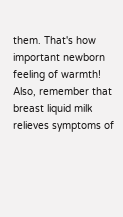them. That's how important newborn feeling of warmth! Also, remember that breast liquid milk relieves symptoms of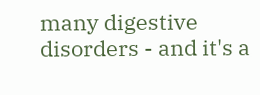many digestive disorders - and it's a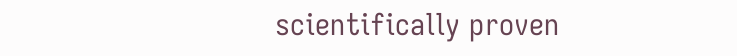scientifically proven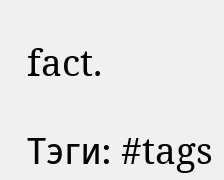fact.

Тэги: #tags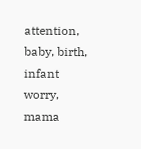attention, baby, birth, infant worry, mama